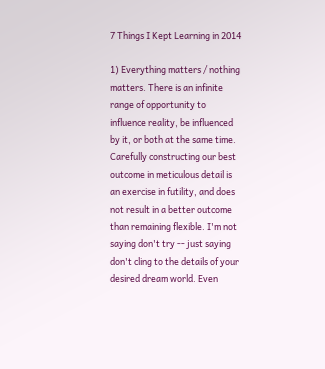7 Things I Kept Learning in 2014

1) Everything matters / nothing matters. There is an infinite range of opportunity to influence reality, be influenced by it, or both at the same time. Carefully constructing our best outcome in meticulous detail is an exercise in futility, and does not result in a better outcome than remaining flexible. I'm not saying don't try -- just saying don't cling to the details of your desired dream world. Even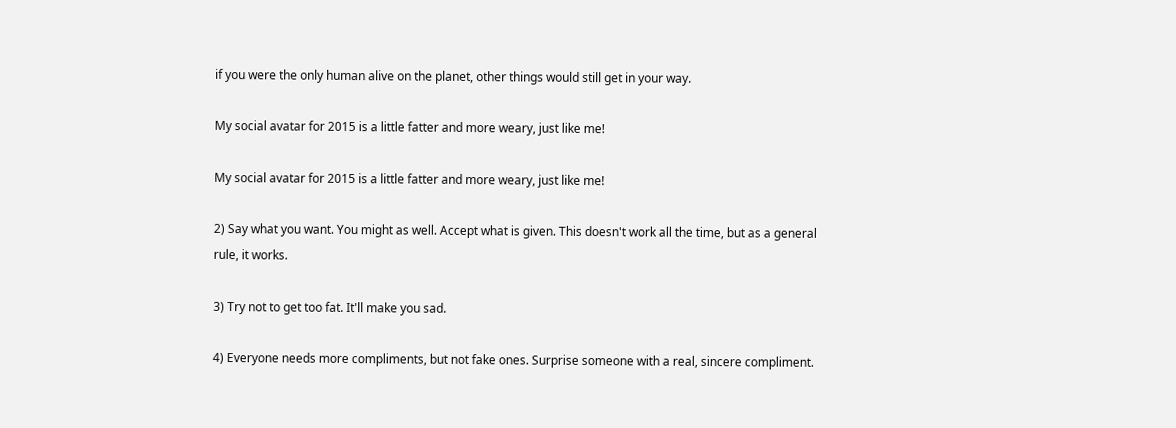if you were the only human alive on the planet, other things would still get in your way.

My social avatar for 2015 is a little fatter and more weary, just like me!

My social avatar for 2015 is a little fatter and more weary, just like me!

2) Say what you want. You might as well. Accept what is given. This doesn't work all the time, but as a general rule, it works.

3) Try not to get too fat. It'll make you sad.

4) Everyone needs more compliments, but not fake ones. Surprise someone with a real, sincere compliment.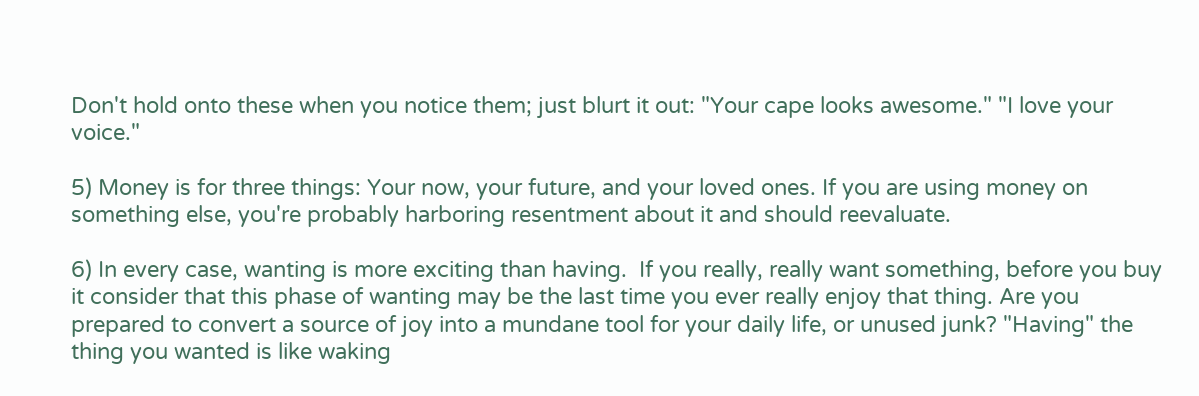Don't hold onto these when you notice them; just blurt it out: "Your cape looks awesome." "I love your voice."

5) Money is for three things: Your now, your future, and your loved ones. If you are using money on something else, you're probably harboring resentment about it and should reevaluate.

6) In every case, wanting is more exciting than having.  If you really, really want something, before you buy it consider that this phase of wanting may be the last time you ever really enjoy that thing. Are you prepared to convert a source of joy into a mundane tool for your daily life, or unused junk? "Having" the thing you wanted is like waking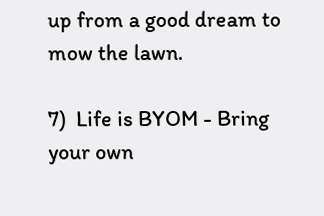up from a good dream to mow the lawn.

7)  Life is BYOM - Bring your own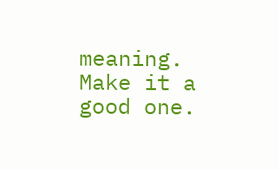meaning. Make it a good one.